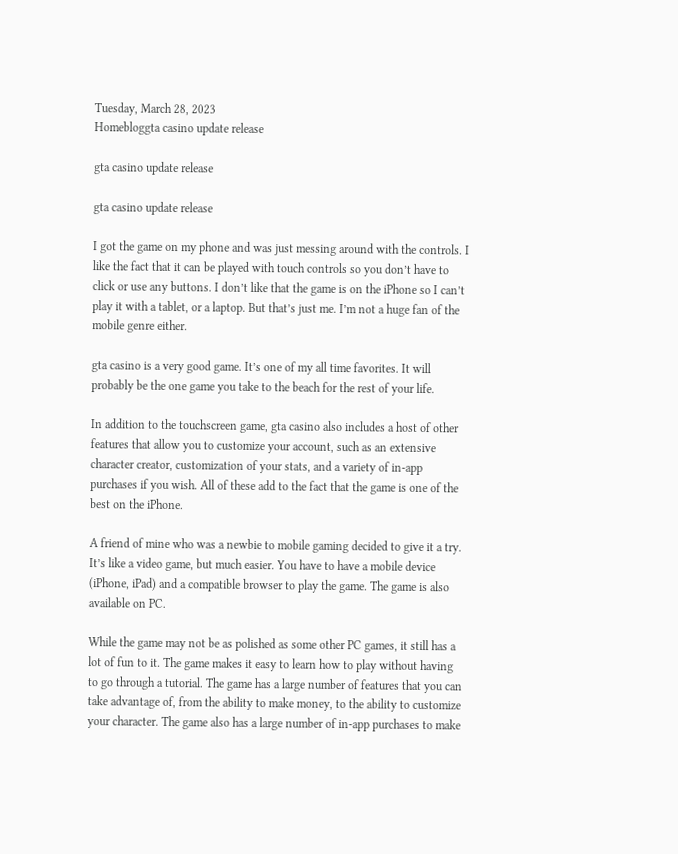Tuesday, March 28, 2023
Homebloggta casino update release

gta casino update release

gta casino update release

I got the game on my phone and was just messing around with the controls. I like the fact that it can be played with touch controls so you don’t have to click or use any buttons. I don’t like that the game is on the iPhone so I can’t play it with a tablet, or a laptop. But that’s just me. I’m not a huge fan of the mobile genre either.

gta casino is a very good game. It’s one of my all time favorites. It will probably be the one game you take to the beach for the rest of your life.

In addition to the touchscreen game, gta casino also includes a host of other features that allow you to customize your account, such as an extensive character creator, customization of your stats, and a variety of in-app purchases if you wish. All of these add to the fact that the game is one of the best on the iPhone.

A friend of mine who was a newbie to mobile gaming decided to give it a try. It’s like a video game, but much easier. You have to have a mobile device (iPhone, iPad) and a compatible browser to play the game. The game is also available on PC.

While the game may not be as polished as some other PC games, it still has a lot of fun to it. The game makes it easy to learn how to play without having to go through a tutorial. The game has a large number of features that you can take advantage of, from the ability to make money, to the ability to customize your character. The game also has a large number of in-app purchases to make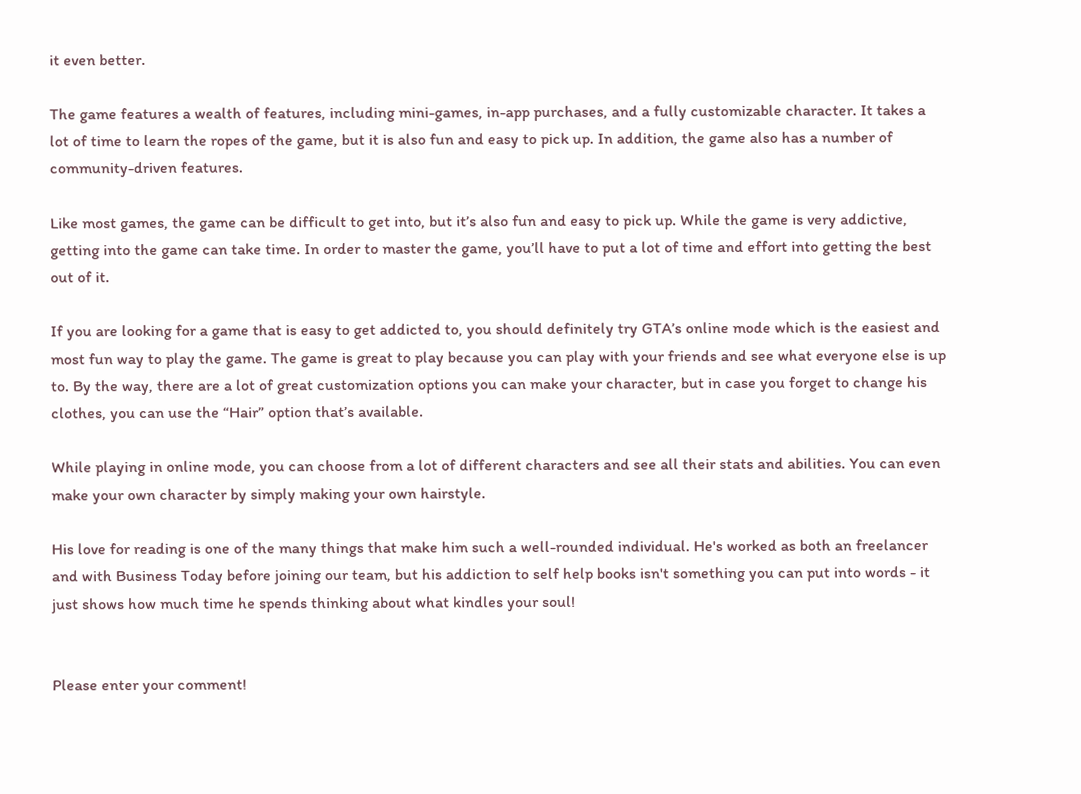it even better.

The game features a wealth of features, including mini-games, in-app purchases, and a fully customizable character. It takes a lot of time to learn the ropes of the game, but it is also fun and easy to pick up. In addition, the game also has a number of community-driven features.

Like most games, the game can be difficult to get into, but it’s also fun and easy to pick up. While the game is very addictive, getting into the game can take time. In order to master the game, you’ll have to put a lot of time and effort into getting the best out of it.

If you are looking for a game that is easy to get addicted to, you should definitely try GTA’s online mode which is the easiest and most fun way to play the game. The game is great to play because you can play with your friends and see what everyone else is up to. By the way, there are a lot of great customization options you can make your character, but in case you forget to change his clothes, you can use the “Hair” option that’s available.

While playing in online mode, you can choose from a lot of different characters and see all their stats and abilities. You can even make your own character by simply making your own hairstyle.

His love for reading is one of the many things that make him such a well-rounded individual. He's worked as both an freelancer and with Business Today before joining our team, but his addiction to self help books isn't something you can put into words - it just shows how much time he spends thinking about what kindles your soul!


Please enter your comment!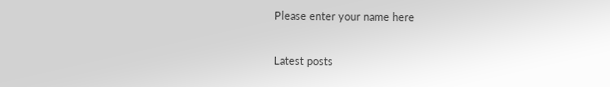Please enter your name here

Latest posts